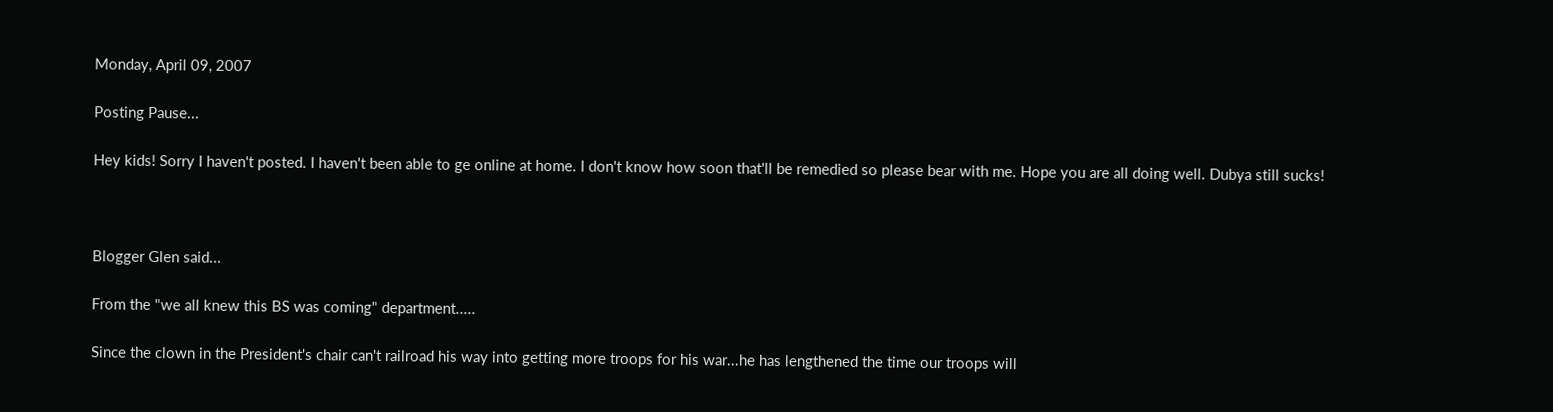Monday, April 09, 2007

Posting Pause...

Hey kids! Sorry I haven't posted. I haven't been able to ge online at home. I don't know how soon that'll be remedied so please bear with me. Hope you are all doing well. Dubya still sucks!



Blogger Glen said...

From the "we all knew this BS was coming" department.....

Since the clown in the President's chair can't railroad his way into getting more troops for his war...he has lengthened the time our troops will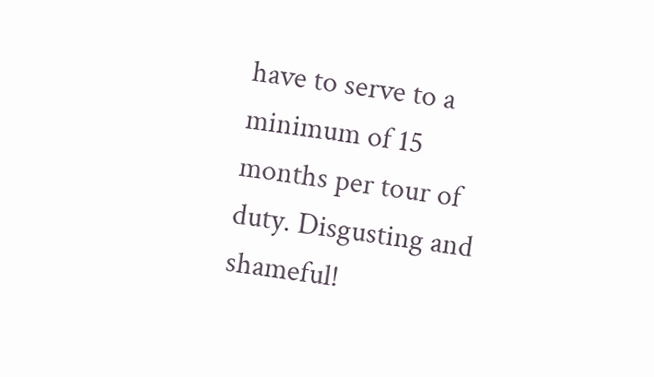have to serve to a minimum of 15 months per tour of duty. Disgusting and shameful!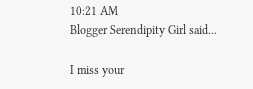10:21 AM
Blogger Serendipity Girl said...

I miss your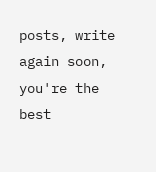posts, write again soon, you're the best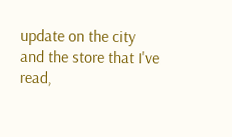update on the city and the store that I've read,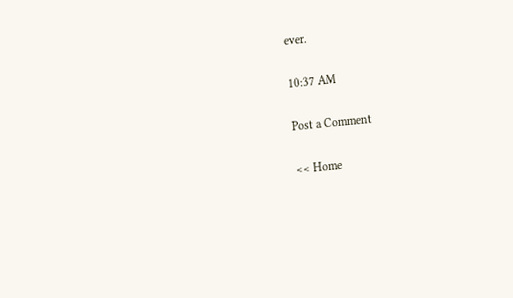ever.

10:37 AM

Post a Comment

<< Home